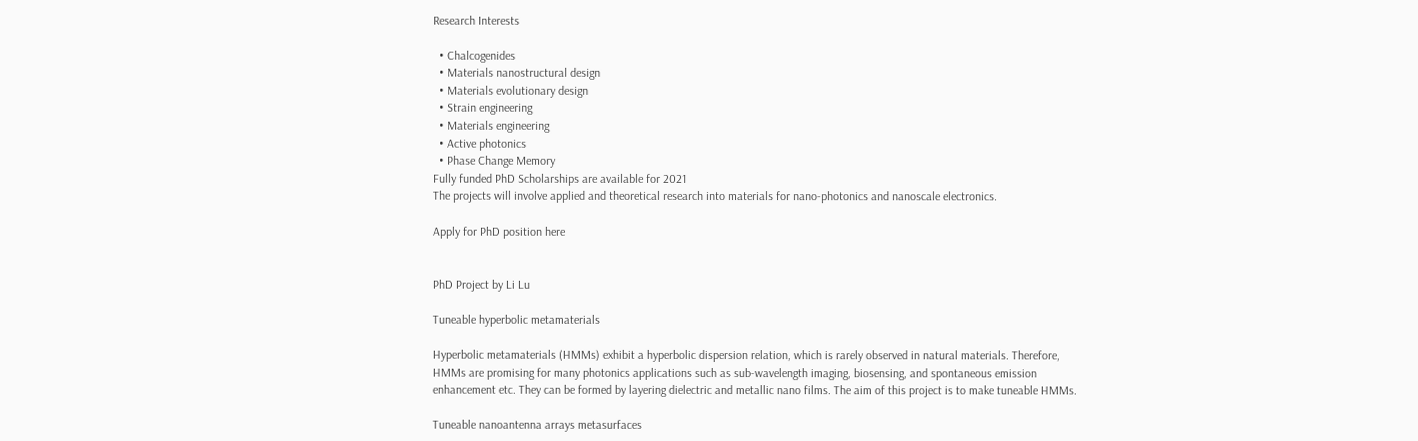Research Interests

  • Chalcogenides
  • Materials nanostructural design
  • Materials evolutionary design
  • Strain engineering
  • Materials engineering
  • Active photonics
  • Phase Change Memory
Fully funded PhD Scholarships are available for 2021
The projects will involve applied and theoretical research into materials for nano-photonics and nanoscale electronics.

Apply for PhD position here


PhD Project by Li Lu

Tuneable hyperbolic metamaterials

Hyperbolic metamaterials (HMMs) exhibit a hyperbolic dispersion relation, which is rarely observed in natural materials. Therefore, HMMs are promising for many photonics applications such as sub-wavelength imaging, biosensing, and spontaneous emission enhancement etc. They can be formed by layering dielectric and metallic nano films. The aim of this project is to make tuneable HMMs.

Tuneable nanoantenna arrays metasurfaces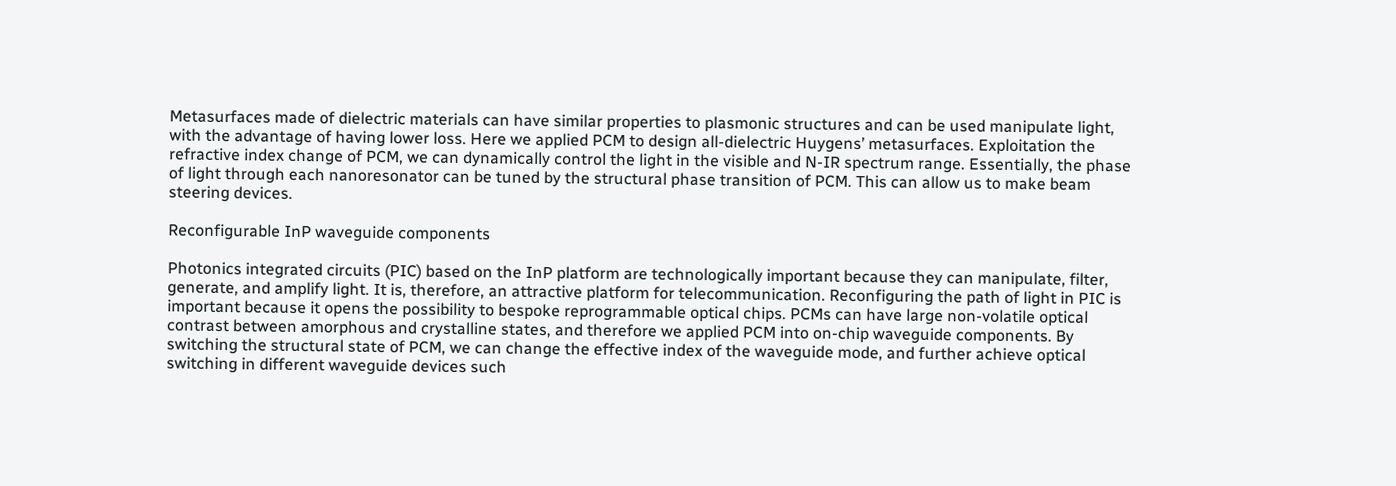Metasurfaces made of dielectric materials can have similar properties to plasmonic structures and can be used manipulate light, with the advantage of having lower loss. Here we applied PCM to design all-dielectric Huygens’ metasurfaces. Exploitation the refractive index change of PCM, we can dynamically control the light in the visible and N-IR spectrum range. Essentially, the phase of light through each nanoresonator can be tuned by the structural phase transition of PCM. This can allow us to make beam steering devices.

Reconfigurable InP waveguide components

Photonics integrated circuits (PIC) based on the InP platform are technologically important because they can manipulate, filter, generate, and amplify light. It is, therefore, an attractive platform for telecommunication. Reconfiguring the path of light in PIC is important because it opens the possibility to bespoke reprogrammable optical chips. PCMs can have large non-volatile optical contrast between amorphous and crystalline states, and therefore we applied PCM into on-chip waveguide components. By switching the structural state of PCM, we can change the effective index of the waveguide mode, and further achieve optical switching in different waveguide devices such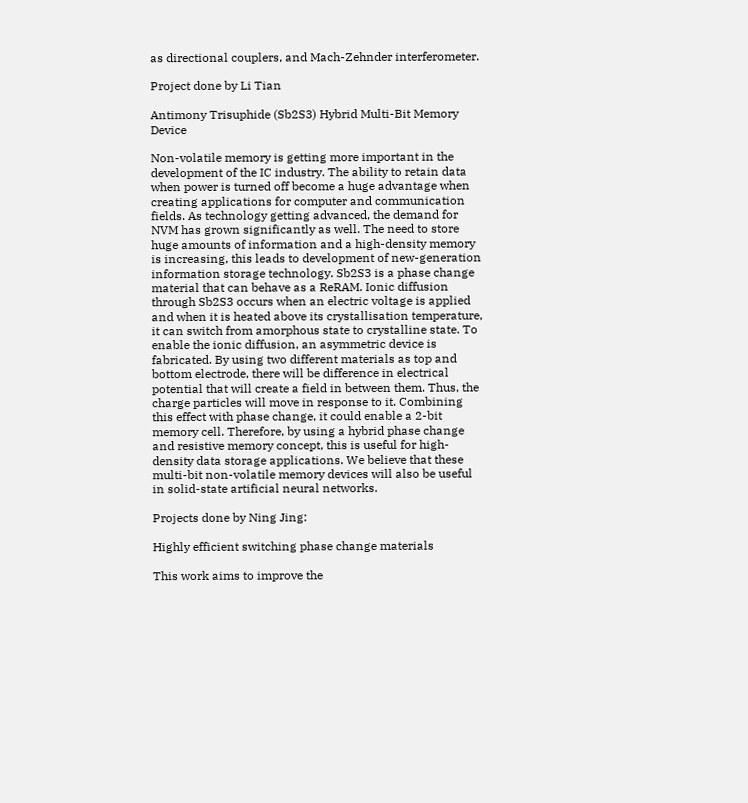as directional couplers, and Mach-Zehnder interferometer.

Project done by Li Tian

Antimony Trisuphide (Sb2S3) Hybrid Multi-Bit Memory Device

Non-volatile memory is getting more important in the development of the IC industry. The ability to retain data when power is turned off become a huge advantage when creating applications for computer and communication fields. As technology getting advanced, the demand for NVM has grown significantly as well. The need to store huge amounts of information and a high-density memory is increasing, this leads to development of new-generation information storage technology. Sb2S3 is a phase change material that can behave as a ReRAM. Ionic diffusion through Sb2S3 occurs when an electric voltage is applied and when it is heated above its crystallisation temperature, it can switch from amorphous state to crystalline state. To enable the ionic diffusion, an asymmetric device is fabricated. By using two different materials as top and bottom electrode, there will be difference in electrical potential that will create a field in between them. Thus, the charge particles will move in response to it. Combining this effect with phase change, it could enable a 2-bit memory cell. Therefore, by using a hybrid phase change and resistive memory concept, this is useful for high-density data storage applications. We believe that these multi-bit non-volatile memory devices will also be useful in solid-state artificial neural networks.

Projects done by Ning Jing:

Highly efficient switching phase change materials

This work aims to improve the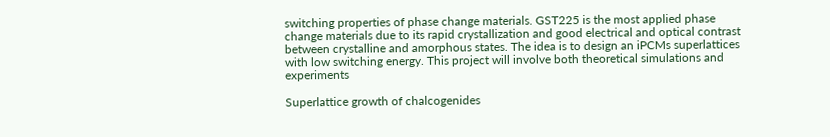switching properties of phase change materials. GST225 is the most applied phase change materials due to its rapid crystallization and good electrical and optical contrast between crystalline and amorphous states. The idea is to design an iPCMs superlattices with low switching energy. This project will involve both theoretical simulations and experiments

Superlattice growth of chalcogenides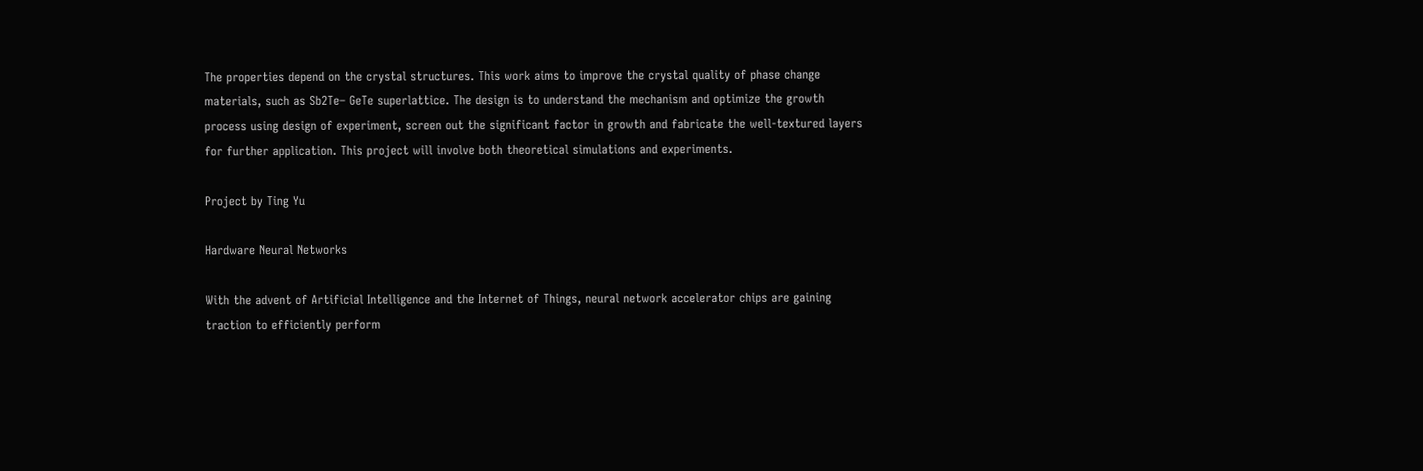The properties depend on the crystal structures. This work aims to improve the crystal quality of phase change materials, such as Sb2Te– GeTe superlattice. The design is to understand the mechanism and optimize the growth process using design of experiment, screen out the significant factor in growth and fabricate the well-textured layers for further application. This project will involve both theoretical simulations and experiments.

Project by Ting Yu

Hardware Neural Networks

With the advent of Artificial Intelligence and the Internet of Things, neural network accelerator chips are gaining traction to efficiently perform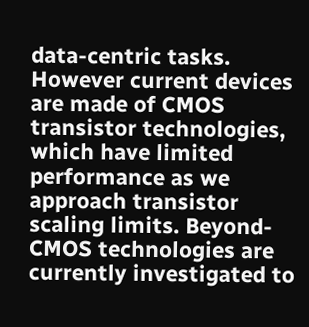data-centric tasks. However current devices are made of CMOS transistor technologies, which have limited performance as we approach transistor scaling limits. Beyond-CMOS technologies are currently investigated to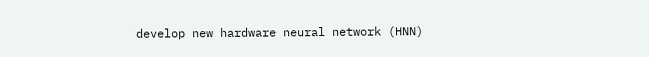develop new hardware neural network (HNN)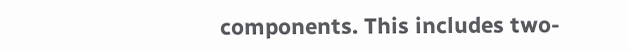components. This includes two-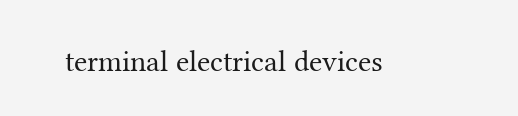terminal electrical devices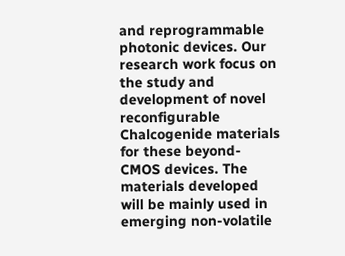and reprogrammable photonic devices. Our research work focus on the study and development of novel reconfigurable Chalcogenide materials for these beyond-CMOS devices. The materials developed will be mainly used in emerging non-volatile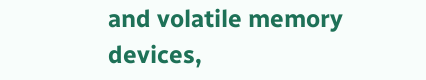and volatile memory devices,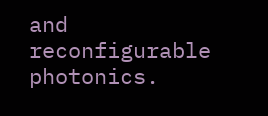and reconfigurable photonics.